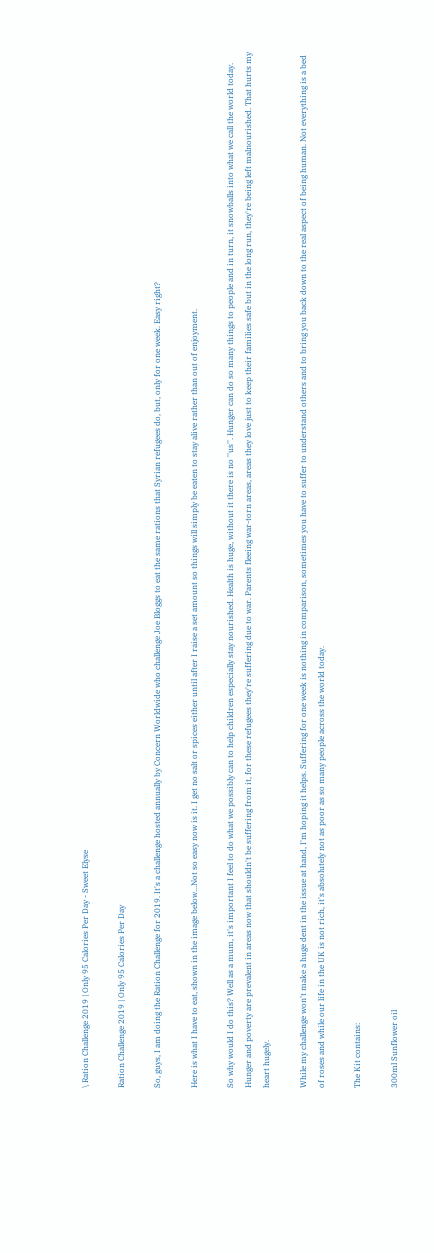\ Ration Challenge 2019 | Only 95 Calories Per Day - Sweet Elyse

Ration Challenge 2019 | Only 95 Calories Per Day

So, guys, I am doing the Ration Challenge for 2019. It's a challenge hosted annually by Concern Worldwide who challenge Joe Bloggs to eat the same rations that Syrian refugees do, but, only for one week. Easy right?

Here is what I have to eat, shown in the image below...Not so easy now is it. I get no salt or spices either until after I raise a set amount so things will simply be eaten to stay alive rather than out of enjoyment.

So why would I do this? Well as a mum, it's important I feel to do what we possibly can to help children especially stay nourished. Health is huge, without it there is no ''us''. Hunger can do so many things to people and in turn, it snowballs into what we call the world today. Hunger and poverty are prevalent in areas now that shouldn't be suffering from it, for these refugees they're suffering due to war. Parents fleeing war-torn areas, areas they love just to keep their families safe but in the long run, they're being left malnourished. That hurts my heart hugely.

While my challenge won't make a huge dent in the issue at hand, I'm hoping it helps. Suffering for one week is nothing in comparison, sometimes you have to suffer to understand others and to bring you back down to the real aspect of being human. Not everything is a bed of roses and while our life in the UK is not rich, it's absolutely not as poor as so many people across the world today.

The Kit contains:

300ml Sunflower oil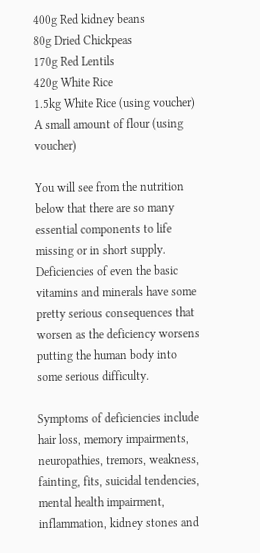400g Red kidney beans
80g Dried Chickpeas
170g Red Lentils
420g White Rice
1.5kg White Rice (using voucher)
A small amount of flour (using voucher)

You will see from the nutrition below that there are so many essential components to life missing or in short supply. Deficiencies of even the basic vitamins and minerals have some pretty serious consequences that worsen as the deficiency worsens putting the human body into some serious difficulty.

Symptoms of deficiencies include hair loss, memory impairments, neuropathies, tremors, weakness, fainting, fits, suicidal tendencies, mental health impairment, inflammation, kidney stones and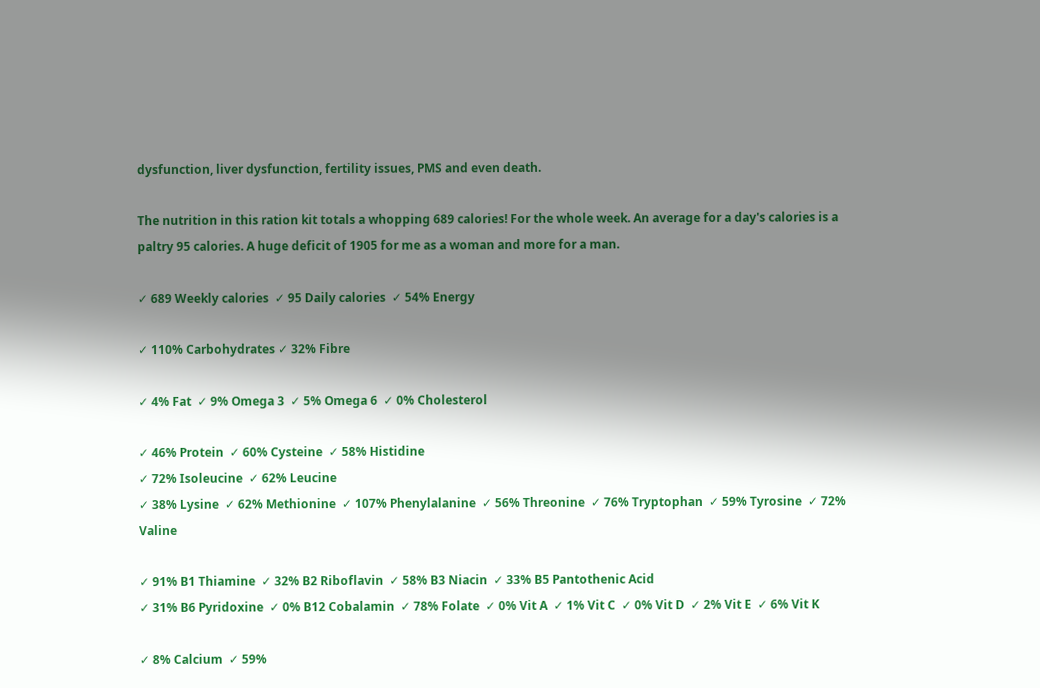dysfunction, liver dysfunction, fertility issues, PMS and even death.

The nutrition in this ration kit totals a whopping 689 calories! For the whole week. An average for a day's calories is a paltry 95 calories. A huge deficit of 1905 for me as a woman and more for a man.

✓ 689 Weekly calories  ✓ 95 Daily calories  ✓ 54% Energy

✓ 110% Carbohydrates ✓ 32% Fibre

✓ 4% Fat  ✓ 9% Omega 3  ✓ 5% Omega 6  ✓ 0% Cholesterol

✓ 46% Protein  ✓ 60% Cysteine  ✓ 58% Histidine
✓ 72% Isoleucine  ✓ 62% Leucine
✓ 38% Lysine  ✓ 62% Methionine  ✓ 107% Phenylalanine  ✓ 56% Threonine  ✓ 76% Tryptophan  ✓ 59% Tyrosine  ✓ 72% Valine

✓ 91% B1 Thiamine  ✓ 32% B2 Riboflavin  ✓ 58% B3 Niacin  ✓ 33% B5 Pantothenic Acid
✓ 31% B6 Pyridoxine  ✓ 0% B12 Cobalamin  ✓ 78% Folate  ✓ 0% Vit A  ✓ 1% Vit C  ✓ 0% Vit D  ✓ 2% Vit E  ✓ 6% Vit K

✓ 8% Calcium  ✓ 59%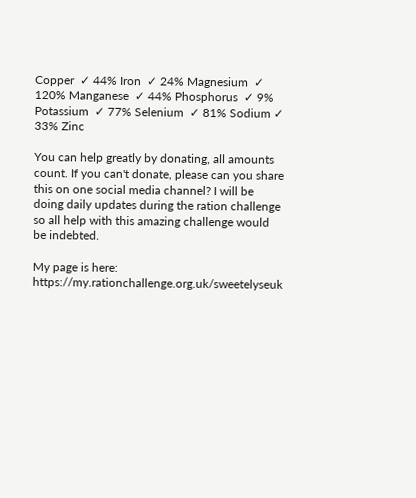Copper  ✓ 44% Iron  ✓ 24% Magnesium  ✓ 120% Manganese  ✓ 44% Phosphorus  ✓ 9% Potassium  ✓ 77% Selenium  ✓ 81% Sodium ✓ 33% Zinc

You can help greatly by donating, all amounts count. If you can't donate, please can you share this on one social media channel? I will be doing daily updates during the ration challenge so all help with this amazing challenge would be indebted.

My page is here: https://my.rationchallenge.org.uk/sweetelyseuk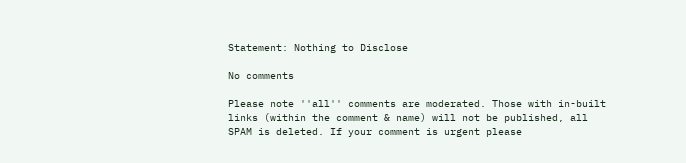Statement: Nothing to Disclose

No comments

Please note ''all'' comments are moderated. Those with in-built links (within the comment & name) will not be published, all SPAM is deleted. If your comment is urgent please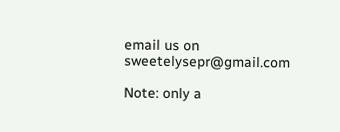email us on sweetelysepr@gmail.com

Note: only a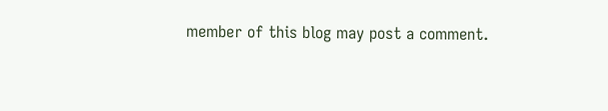member of this blog may post a comment.